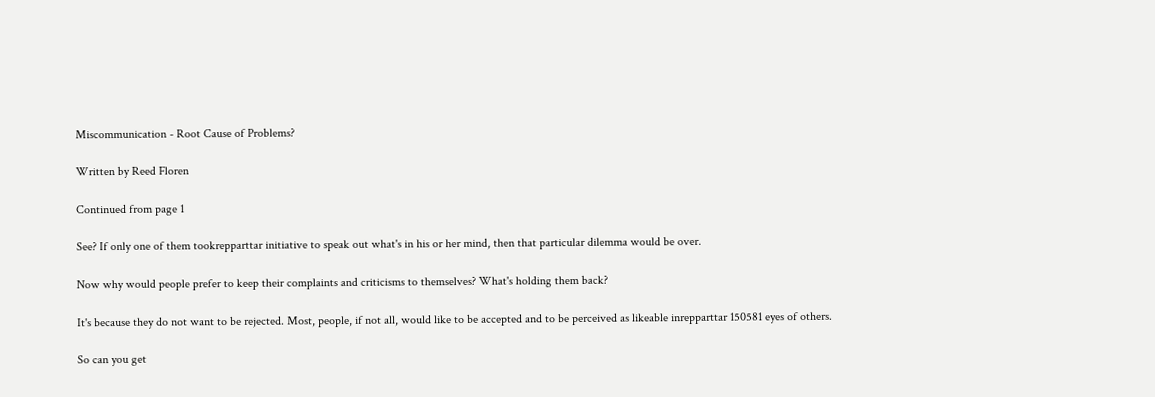Miscommunication - Root Cause of Problems?

Written by Reed Floren

Continued from page 1

See? If only one of them tookrepparttar initiative to speak out what's in his or her mind, then that particular dilemma would be over.

Now why would people prefer to keep their complaints and criticisms to themselves? What's holding them back?

It's because they do not want to be rejected. Most, people, if not all, would like to be accepted and to be perceived as likeable inrepparttar 150581 eyes of others.

So can you get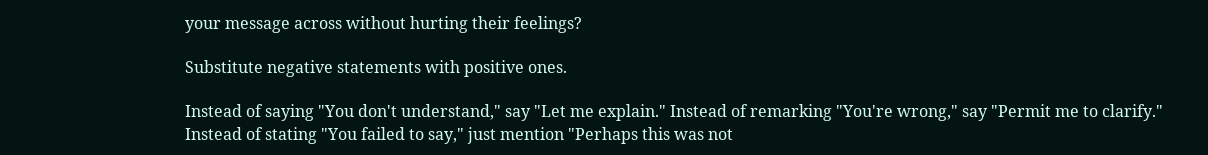your message across without hurting their feelings?

Substitute negative statements with positive ones.

Instead of saying "You don't understand," say "Let me explain." Instead of remarking "You're wrong," say "Permit me to clarify." Instead of stating "You failed to say," just mention "Perhaps this was not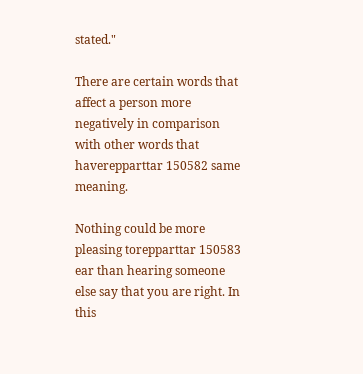stated."

There are certain words that affect a person more negatively in comparison with other words that haverepparttar 150582 same meaning.

Nothing could be more pleasing torepparttar 150583 ear than hearing someone else say that you are right. In this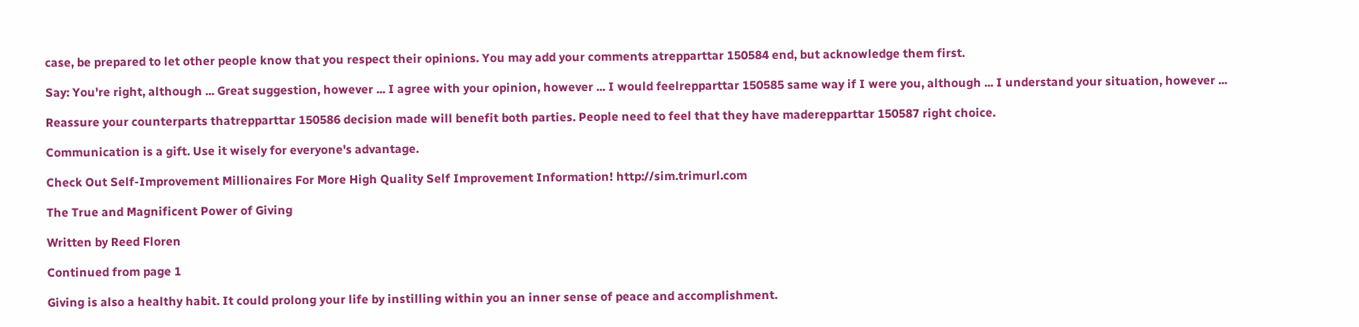case, be prepared to let other people know that you respect their opinions. You may add your comments atrepparttar 150584 end, but acknowledge them first.

Say: You're right, although ... Great suggestion, however ... I agree with your opinion, however ... I would feelrepparttar 150585 same way if I were you, although ... I understand your situation, however ...

Reassure your counterparts thatrepparttar 150586 decision made will benefit both parties. People need to feel that they have maderepparttar 150587 right choice.

Communication is a gift. Use it wisely for everyone's advantage.

Check Out Self-Improvement Millionaires For More High Quality Self Improvement Information! http://sim.trimurl.com

The True and Magnificent Power of Giving

Written by Reed Floren

Continued from page 1

Giving is also a healthy habit. It could prolong your life by instilling within you an inner sense of peace and accomplishment.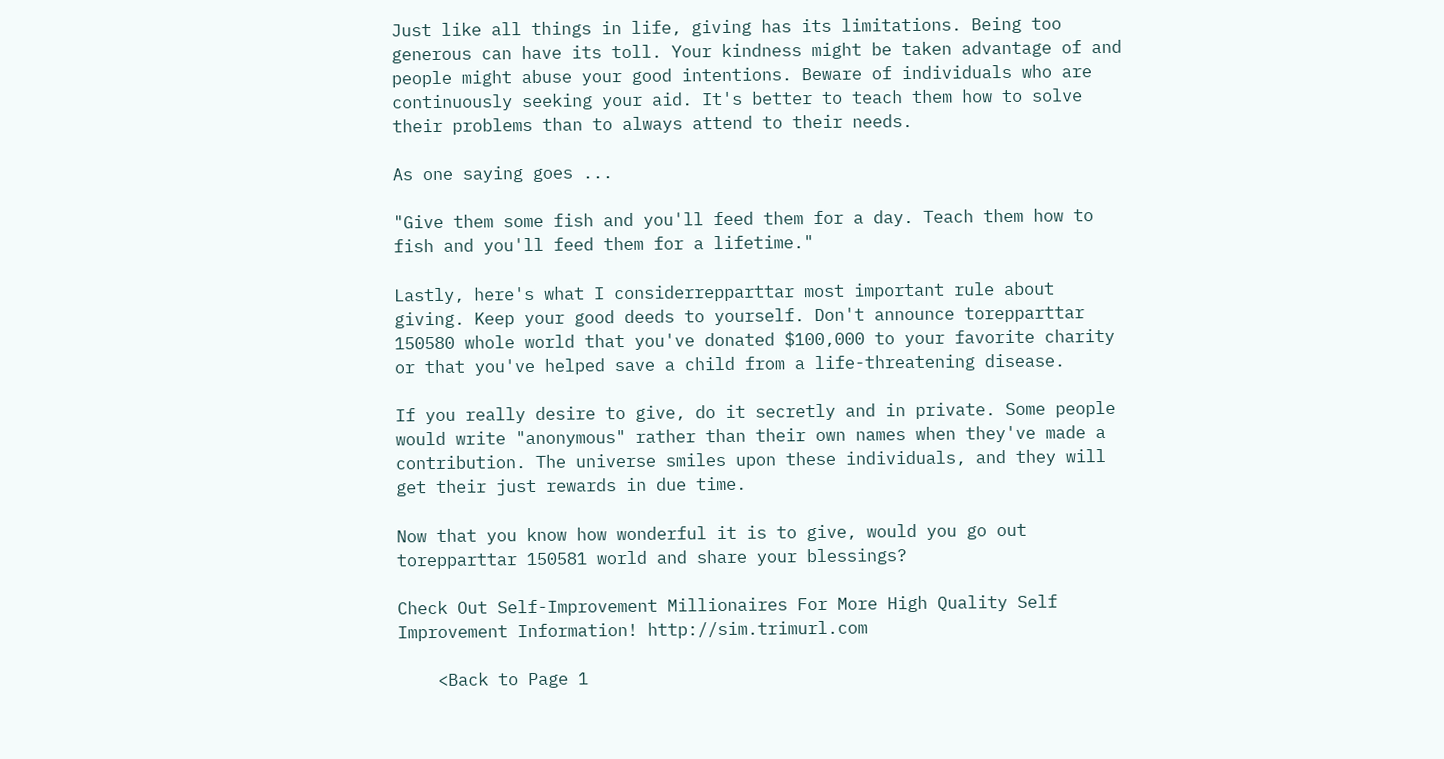Just like all things in life, giving has its limitations. Being too generous can have its toll. Your kindness might be taken advantage of and people might abuse your good intentions. Beware of individuals who are continuously seeking your aid. It's better to teach them how to solve their problems than to always attend to their needs.

As one saying goes ...

"Give them some fish and you'll feed them for a day. Teach them how to fish and you'll feed them for a lifetime."

Lastly, here's what I considerrepparttar most important rule about giving. Keep your good deeds to yourself. Don't announce torepparttar 150580 whole world that you've donated $100,000 to your favorite charity or that you've helped save a child from a life-threatening disease.

If you really desire to give, do it secretly and in private. Some people would write "anonymous" rather than their own names when they've made a contribution. The universe smiles upon these individuals, and they will get their just rewards in due time.

Now that you know how wonderful it is to give, would you go out torepparttar 150581 world and share your blessings?

Check Out Self-Improvement Millionaires For More High Quality Self Improvement Information! http://sim.trimurl.com

    <Back to Page 1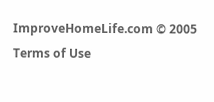ImproveHomeLife.com © 2005
Terms of Use